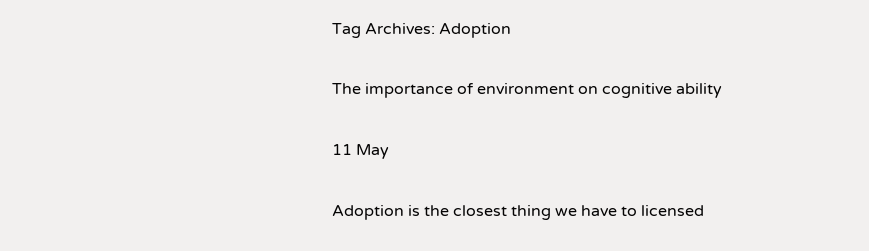Tag Archives: Adoption

The importance of environment on cognitive ability

11 May

Adoption is the closest thing we have to licensed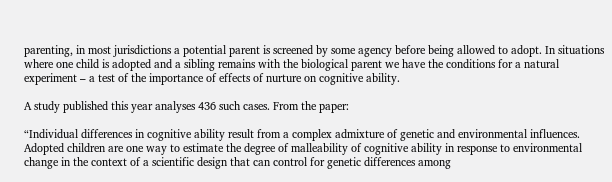parenting, in most jurisdictions a potential parent is screened by some agency before being allowed to adopt. In situations where one child is adopted and a sibling remains with the biological parent we have the conditions for a natural experiment – a test of the importance of effects of nurture on cognitive ability.

A study published this year analyses 436 such cases. From the paper:

“Individual differences in cognitive ability result from a complex admixture of genetic and environmental influences. Adopted children are one way to estimate the degree of malleability of cognitive ability in response to environmental change in the context of a scientific design that can control for genetic differences among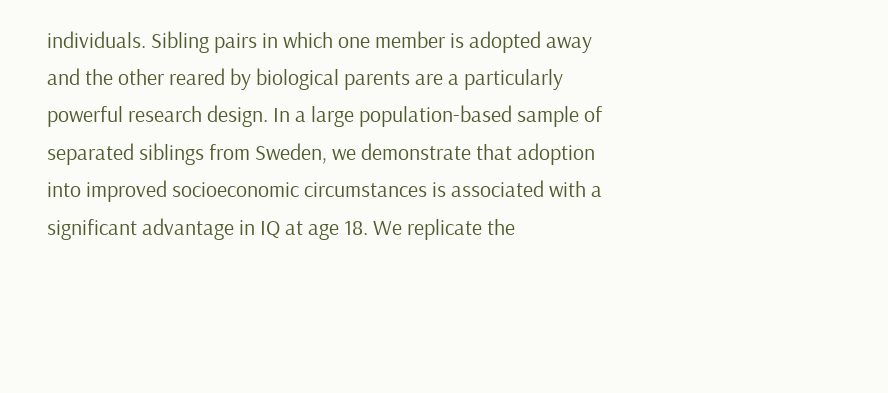individuals. Sibling pairs in which one member is adopted away and the other reared by biological parents are a particularly powerful research design. In a large population-based sample of separated siblings from Sweden, we demonstrate that adoption into improved socioeconomic circumstances is associated with a significant advantage in IQ at age 18. We replicate the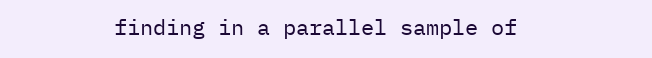finding in a parallel sample of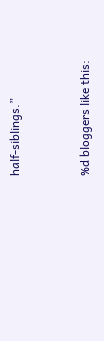half-siblings.”


%d bloggers like this: